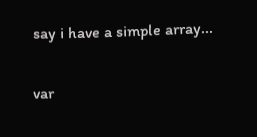say i have a simple array...

var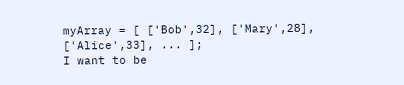myArray = [ ['Bob',32], ['Mary',28], ['Alice',33], ... ];
I want to be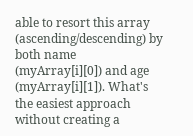able to resort this array (ascending/descending) by both name (myArray[i][0]) and age (myArray[i][1]). What's the easiest approach without creating a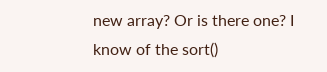new array? Or is there one? I know of the sort()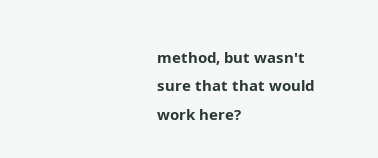method, but wasn't sure that that would work here?